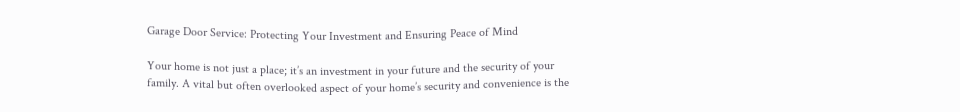Garage Door Service: Protecting Your Investment and Ensuring Peace of Mind

Your home is not just a place; it’s an investment in your future and the security of your family. A vital but often overlooked aspect of your home’s security and convenience is the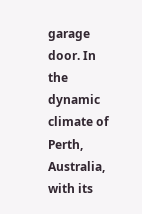garage door. In the dynamic climate of Perth, Australia, with its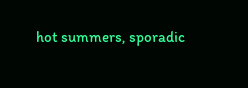hot summers, sporadic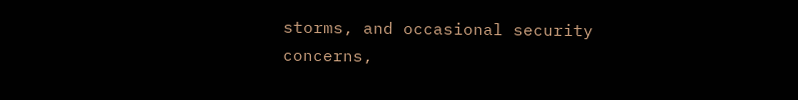storms, and occasional security concerns,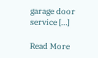garage door service […]

Read More